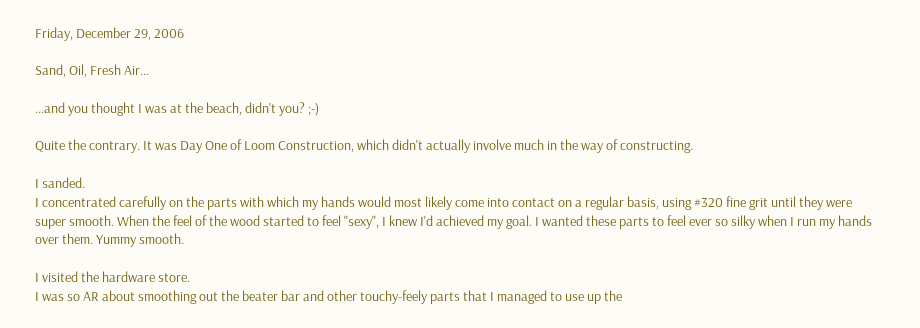Friday, December 29, 2006

Sand, Oil, Fresh Air...

...and you thought I was at the beach, didn't you? ;-)

Quite the contrary. It was Day One of Loom Construction, which didn't actually involve much in the way of constructing.

I sanded.
I concentrated carefully on the parts with which my hands would most likely come into contact on a regular basis, using #320 fine grit until they were super smooth. When the feel of the wood started to feel "sexy", I knew I'd achieved my goal. I wanted these parts to feel ever so silky when I run my hands over them. Yummy smooth.

I visited the hardware store.
I was so AR about smoothing out the beater bar and other touchy-feely parts that I managed to use up the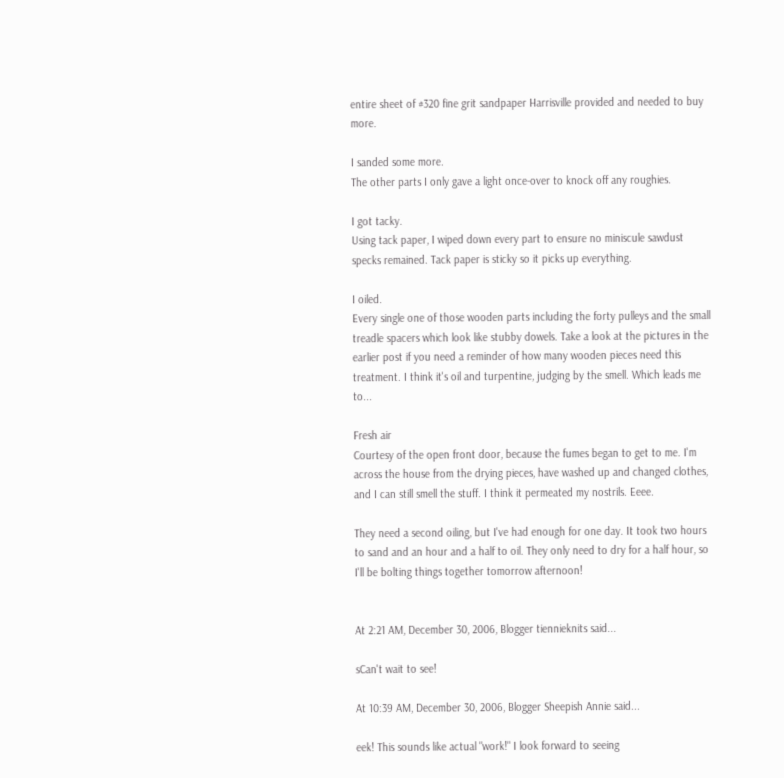entire sheet of #320 fine grit sandpaper Harrisville provided and needed to buy more.

I sanded some more.
The other parts I only gave a light once-over to knock off any roughies.

I got tacky.
Using tack paper, I wiped down every part to ensure no miniscule sawdust specks remained. Tack paper is sticky so it picks up everything.

I oiled.
Every single one of those wooden parts including the forty pulleys and the small treadle spacers which look like stubby dowels. Take a look at the pictures in the earlier post if you need a reminder of how many wooden pieces need this treatment. I think it's oil and turpentine, judging by the smell. Which leads me to...

Fresh air
Courtesy of the open front door, because the fumes began to get to me. I'm across the house from the drying pieces, have washed up and changed clothes, and I can still smell the stuff. I think it permeated my nostrils. Eeee.

They need a second oiling, but I've had enough for one day. It took two hours to sand and an hour and a half to oil. They only need to dry for a half hour, so I'll be bolting things together tomorrow afternoon!


At 2:21 AM, December 30, 2006, Blogger tiennieknits said...

sCan't wait to see!

At 10:39 AM, December 30, 2006, Blogger Sheepish Annie said...

eek! This sounds like actual "work!" I look forward to seeing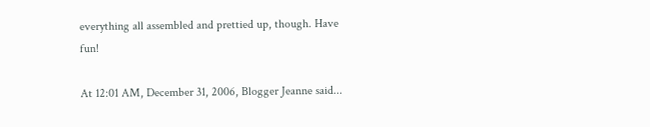everything all assembled and prettied up, though. Have fun!

At 12:01 AM, December 31, 2006, Blogger Jeanne said...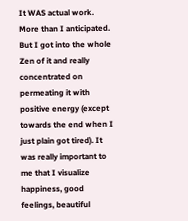It WAS actual work. More than I anticipated. But I got into the whole Zen of it and really concentrated on permeating it with positive energy (except towards the end when I just plain got tired). It was really important to me that I visualize happiness, good feelings, beautiful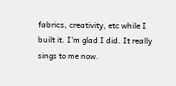fabrics, creativity, etc while I built it. I'm glad I did. It really sings to me now.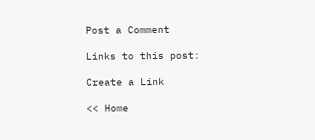Post a Comment

Links to this post:

Create a Link

<< Home